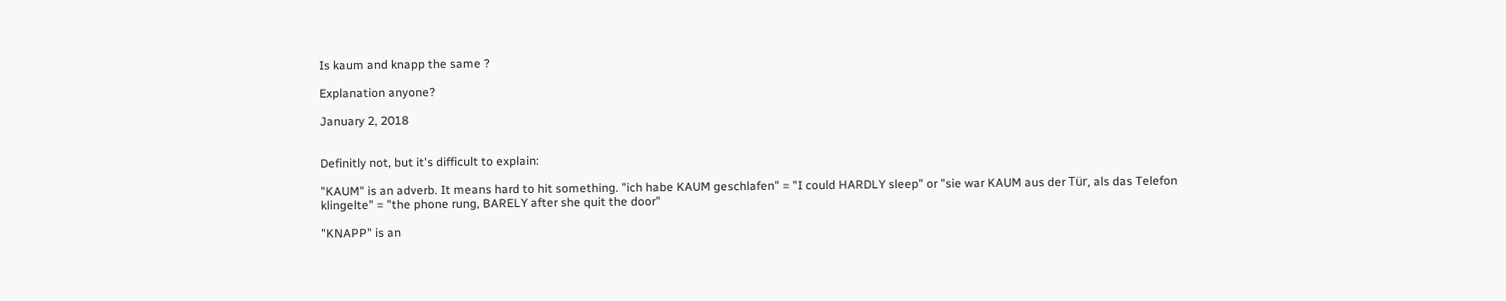Is kaum and knapp the same ?

Explanation anyone?

January 2, 2018


Definitly not, but it's difficult to explain:

"KAUM" is an adverb. It means hard to hit something. "ich habe KAUM geschlafen" = "I could HARDLY sleep" or "sie war KAUM aus der Tür, als das Telefon klingelte" = "the phone rung, BARELY after she quit the door"

"KNAPP" is an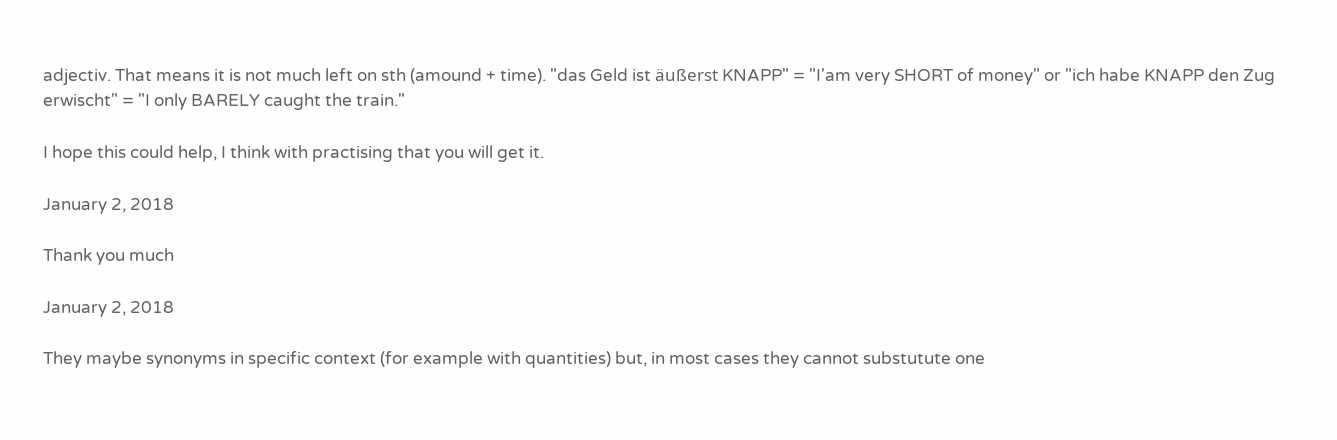adjectiv. That means it is not much left on sth (amound + time). "das Geld ist äußerst KNAPP" = "I'am very SHORT of money" or "ich habe KNAPP den Zug erwischt" = "I only BARELY caught the train."

I hope this could help, I think with practising that you will get it.

January 2, 2018

Thank you much

January 2, 2018

They maybe synonyms in specific context (for example with quantities) but, in most cases they cannot substutute one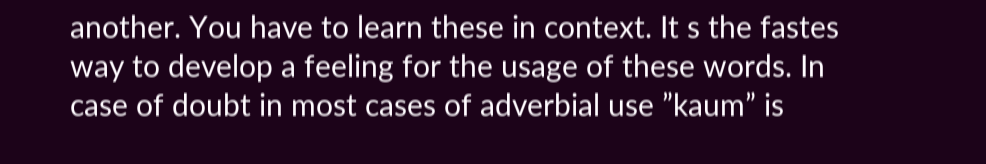another. You have to learn these in context. It s the fastes way to develop a feeling for the usage of these words. In case of doubt in most cases of adverbial use ”kaum” is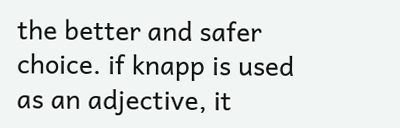the better and safer choice. if knapp is used as an adjective, it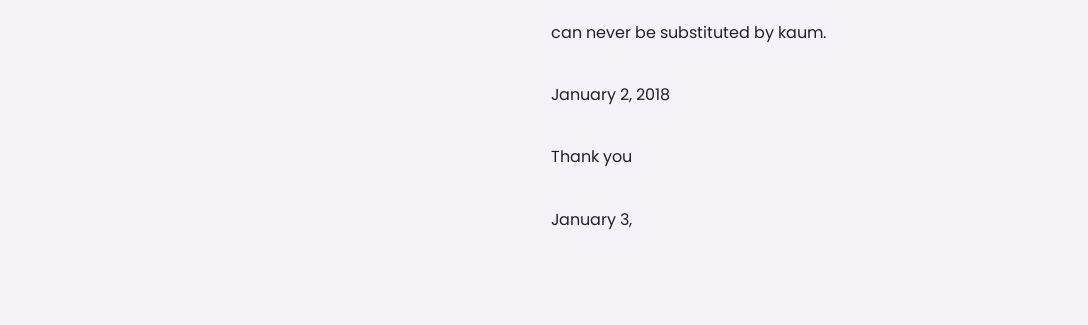can never be substituted by kaum.

January 2, 2018

Thank you

January 3,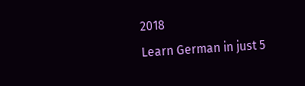2018
Learn German in just 5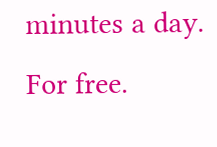minutes a day. For free.